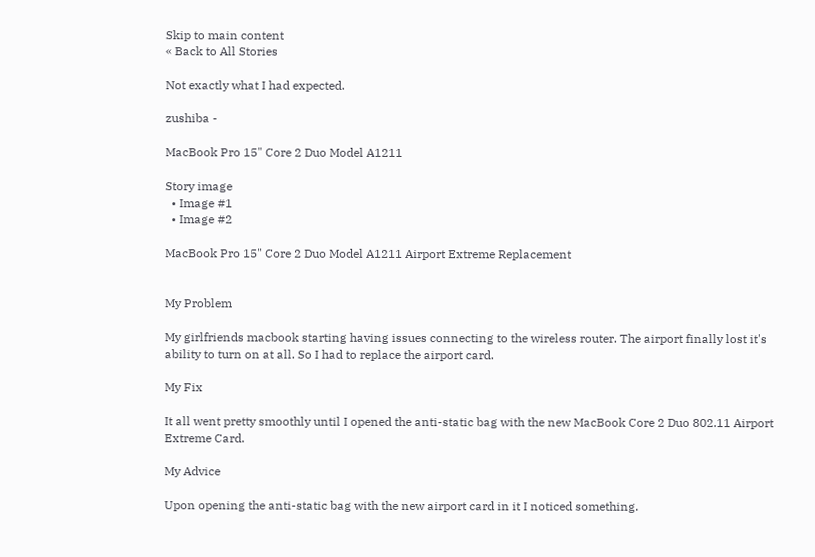Skip to main content
« Back to All Stories

Not exactly what I had expected.

zushiba -

MacBook Pro 15" Core 2 Duo Model A1211

Story image
  • Image #1
  • Image #2

MacBook Pro 15" Core 2 Duo Model A1211 Airport Extreme Replacement


My Problem

My girlfriends macbook starting having issues connecting to the wireless router. The airport finally lost it's ability to turn on at all. So I had to replace the airport card.

My Fix

It all went pretty smoothly until I opened the anti-static bag with the new MacBook Core 2 Duo 802.11 Airport Extreme Card.

My Advice

Upon opening the anti-static bag with the new airport card in it I noticed something.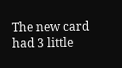The new card had 3 little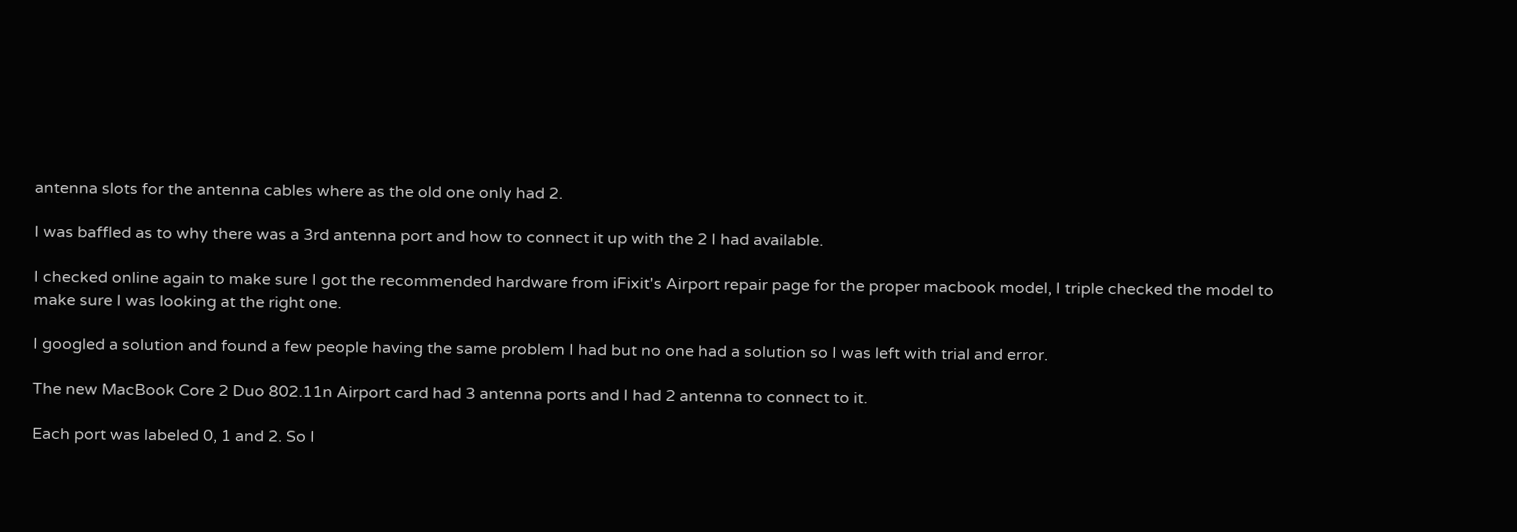antenna slots for the antenna cables where as the old one only had 2.

I was baffled as to why there was a 3rd antenna port and how to connect it up with the 2 I had available.

I checked online again to make sure I got the recommended hardware from iFixit's Airport repair page for the proper macbook model, I triple checked the model to make sure I was looking at the right one.

I googled a solution and found a few people having the same problem I had but no one had a solution so I was left with trial and error.

The new MacBook Core 2 Duo 802.11n Airport card had 3 antenna ports and I had 2 antenna to connect to it.

Each port was labeled 0, 1 and 2. So I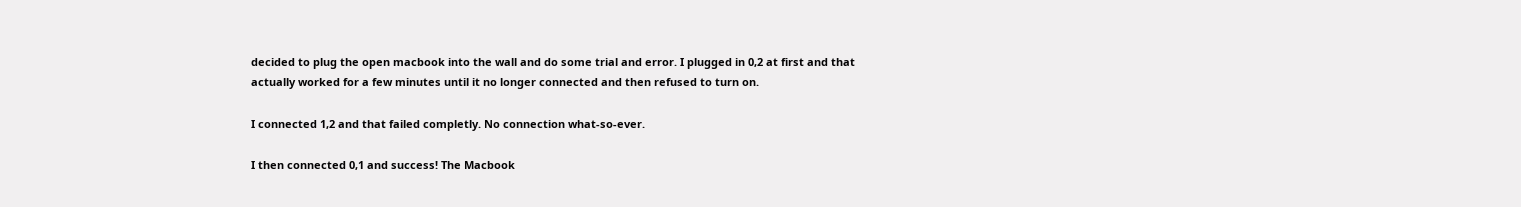decided to plug the open macbook into the wall and do some trial and error. I plugged in 0,2 at first and that actually worked for a few minutes until it no longer connected and then refused to turn on.

I connected 1,2 and that failed completly. No connection what-so-ever.

I then connected 0,1 and success! The Macbook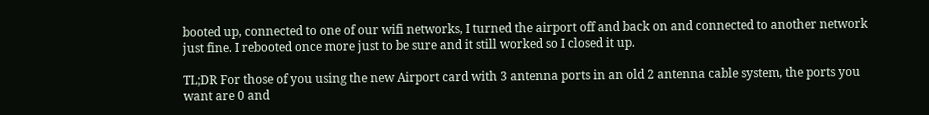booted up, connected to one of our wifi networks, I turned the airport off and back on and connected to another network just fine. I rebooted once more just to be sure and it still worked so I closed it up.

TL;DR For those of you using the new Airport card with 3 antenna ports in an old 2 antenna cable system, the ports you want are 0 and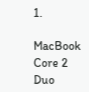1.

MacBook Core 2 Duo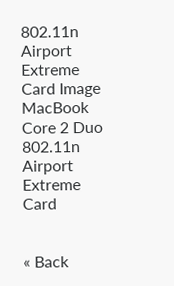802.11n Airport Extreme Card Image
MacBook Core 2 Duo 802.11n Airport Extreme Card


« Back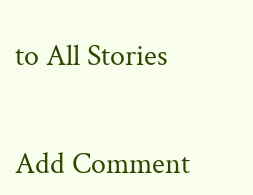to All Stories


Add Comment